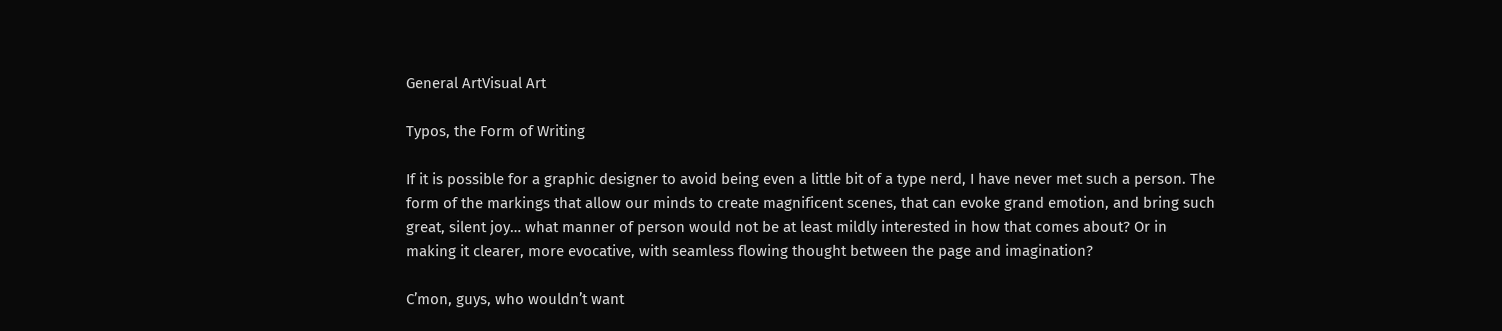General ArtVisual Art

Typos, the Form of Writing

If it is possible for a graphic designer to avoid being even a little bit of a type nerd, I have never met such a person. The form of the markings that allow our minds to create magnificent scenes, that can evoke grand emotion, and bring such great, silent joy… what manner of person would not be at least mildly interested in how that comes about? Or in making it clearer, more evocative, with seamless flowing thought between the page and imagination?

C’mon, guys, who wouldn’t want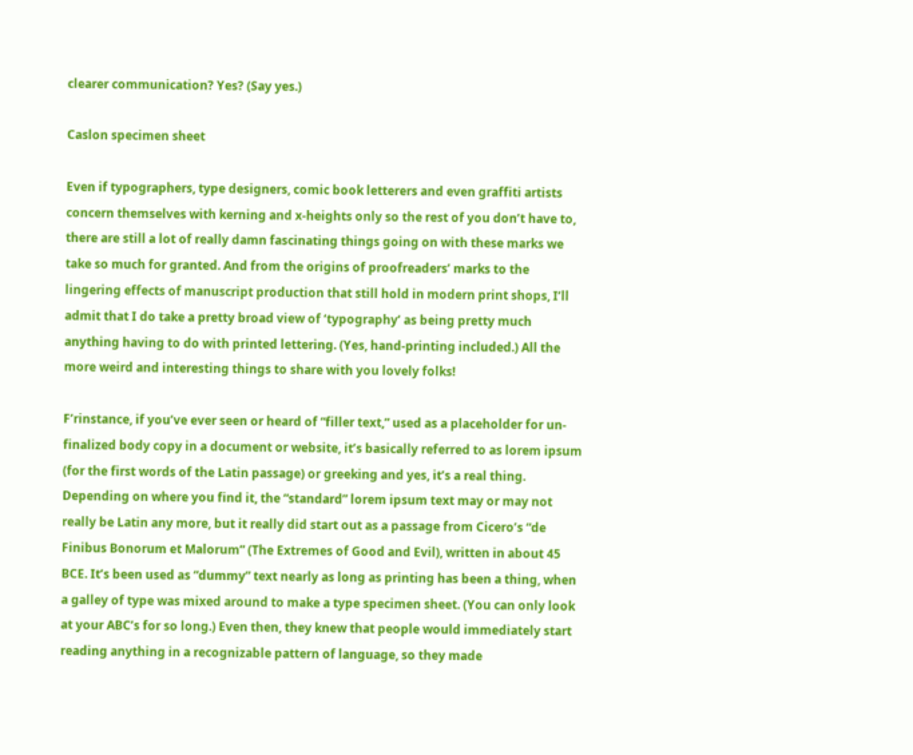clearer communication? Yes? (Say yes.)

Caslon specimen sheet

Even if typographers, type designers, comic book letterers and even graffiti artists concern themselves with kerning and x-heights only so the rest of you don’t have to, there are still a lot of really damn fascinating things going on with these marks we take so much for granted. And from the origins of proofreaders’ marks to the lingering effects of manuscript production that still hold in modern print shops, I’ll admit that I do take a pretty broad view of ‘typography’ as being pretty much anything having to do with printed lettering. (Yes, hand-printing included.) All the more weird and interesting things to share with you lovely folks!

F’rinstance, if you’ve ever seen or heard of “filler text,” used as a placeholder for un-finalized body copy in a document or website, it’s basically referred to as lorem ipsum (for the first words of the Latin passage) or greeking and yes, it’s a real thing. Depending on where you find it, the “standard” lorem ipsum text may or may not really be Latin any more, but it really did start out as a passage from Cicero’s “de Finibus Bonorum et Malorum” (The Extremes of Good and Evil), written in about 45 BCE. It’s been used as “dummy” text nearly as long as printing has been a thing, when a galley of type was mixed around to make a type specimen sheet. (You can only look at your ABC’s for so long.) Even then, they knew that people would immediately start reading anything in a recognizable pattern of language, so they made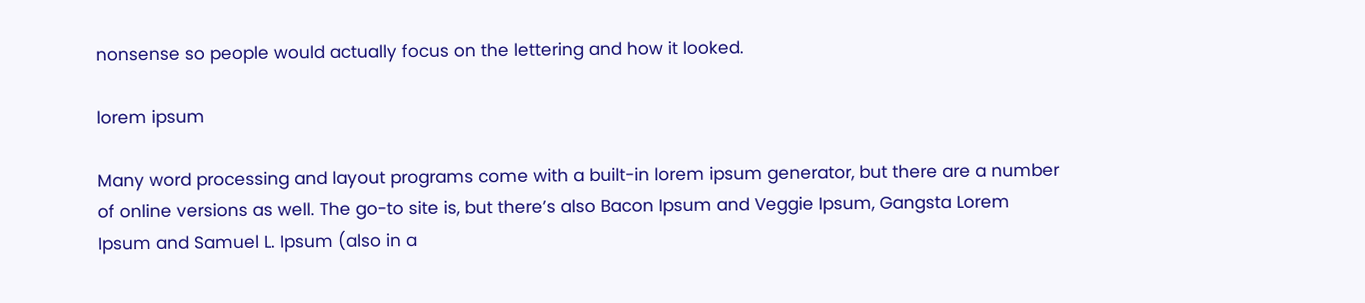nonsense so people would actually focus on the lettering and how it looked.

lorem ipsum

Many word processing and layout programs come with a built-in lorem ipsum generator, but there are a number of online versions as well. The go-to site is, but there’s also Bacon Ipsum and Veggie Ipsum, Gangsta Lorem Ipsum and Samuel L. Ipsum (also in a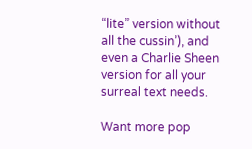“lite” version without all the cussin’), and even a Charlie Sheen version for all your surreal text needs.

Want more pop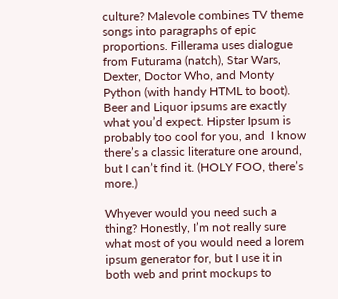culture? Malevole combines TV theme songs into paragraphs of epic proportions. Fillerama uses dialogue from Futurama (natch), Star Wars, Dexter, Doctor Who, and Monty Python (with handy HTML to boot). Beer and Liquor ipsums are exactly what you’d expect. Hipster Ipsum is probably too cool for you, and  I know there’s a classic literature one around, but I can’t find it. (HOLY FOO, there’s more.)

Whyever would you need such a thing? Honestly, I’m not really sure what most of you would need a lorem ipsum generator for, but I use it in both web and print mockups to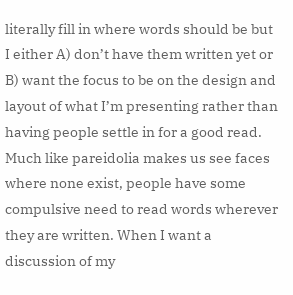literally fill in where words should be but I either A) don’t have them written yet or B) want the focus to be on the design and layout of what I’m presenting rather than having people settle in for a good read. Much like pareidolia makes us see faces where none exist, people have some compulsive need to read words wherever they are written. When I want a discussion of my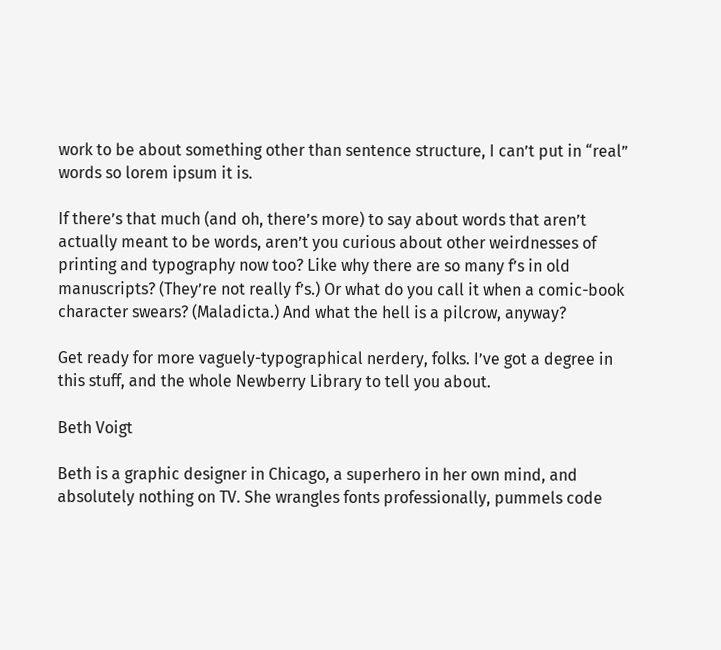work to be about something other than sentence structure, I can’t put in “real” words so lorem ipsum it is.

If there’s that much (and oh, there’s more) to say about words that aren’t actually meant to be words, aren’t you curious about other weirdnesses of printing and typography now too? Like why there are so many f’s in old manuscripts? (They’re not really f’s.) Or what do you call it when a comic-book character swears? (Maladicta.) And what the hell is a pilcrow, anyway?

Get ready for more vaguely-typographical nerdery, folks. I’ve got a degree in this stuff, and the whole Newberry Library to tell you about.

Beth Voigt

Beth is a graphic designer in Chicago, a superhero in her own mind, and absolutely nothing on TV. She wrangles fonts professionally, pummels code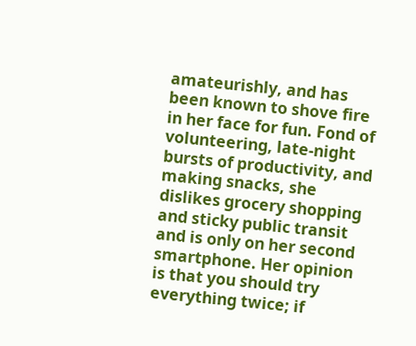amateurishly, and has been known to shove fire in her face for fun. Fond of volunteering, late-night bursts of productivity, and making snacks, she dislikes grocery shopping and sticky public transit and is only on her second smartphone. Her opinion is that you should try everything twice; if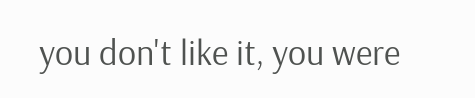you don't like it, you were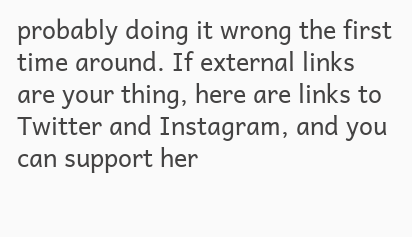probably doing it wrong the first time around. If external links are your thing, here are links to Twitter and Instagram, and you can support her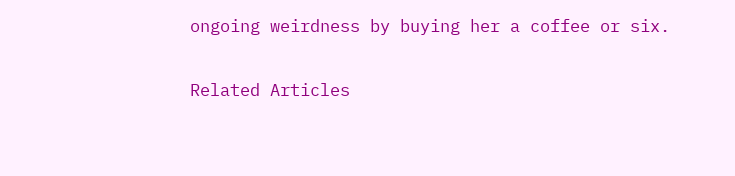ongoing weirdness by buying her a coffee or six.

Related Articles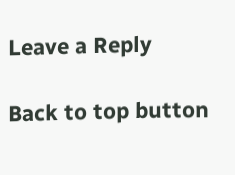Leave a Reply

Back to top button